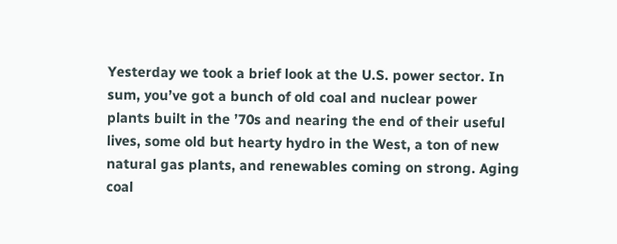Yesterday we took a brief look at the U.S. power sector. In sum, you’ve got a bunch of old coal and nuclear power plants built in the ’70s and nearing the end of their useful lives, some old but hearty hydro in the West, a ton of new natural gas plants, and renewables coming on strong. Aging coal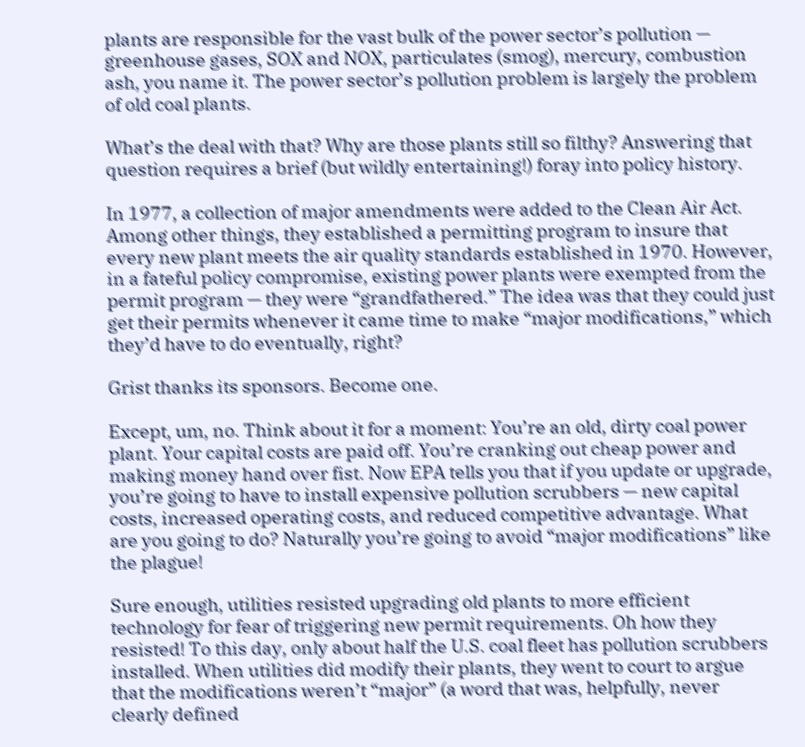plants are responsible for the vast bulk of the power sector’s pollution — greenhouse gases, SOX and NOX, particulates (smog), mercury, combustion ash, you name it. The power sector’s pollution problem is largely the problem of old coal plants.

What’s the deal with that? Why are those plants still so filthy? Answering that question requires a brief (but wildly entertaining!) foray into policy history.

In 1977, a collection of major amendments were added to the Clean Air Act. Among other things, they established a permitting program to insure that every new plant meets the air quality standards established in 1970. However, in a fateful policy compromise, existing power plants were exempted from the permit program — they were “grandfathered.” The idea was that they could just get their permits whenever it came time to make “major modifications,” which they’d have to do eventually, right?

Grist thanks its sponsors. Become one.

Except, um, no. Think about it for a moment: You’re an old, dirty coal power plant. Your capital costs are paid off. You’re cranking out cheap power and making money hand over fist. Now EPA tells you that if you update or upgrade, you’re going to have to install expensive pollution scrubbers — new capital costs, increased operating costs, and reduced competitive advantage. What are you going to do? Naturally you’re going to avoid “major modifications” like the plague!

Sure enough, utilities resisted upgrading old plants to more efficient technology for fear of triggering new permit requirements. Oh how they resisted! To this day, only about half the U.S. coal fleet has pollution scrubbers installed. When utilities did modify their plants, they went to court to argue that the modifications weren’t “major” (a word that was, helpfully, never clearly defined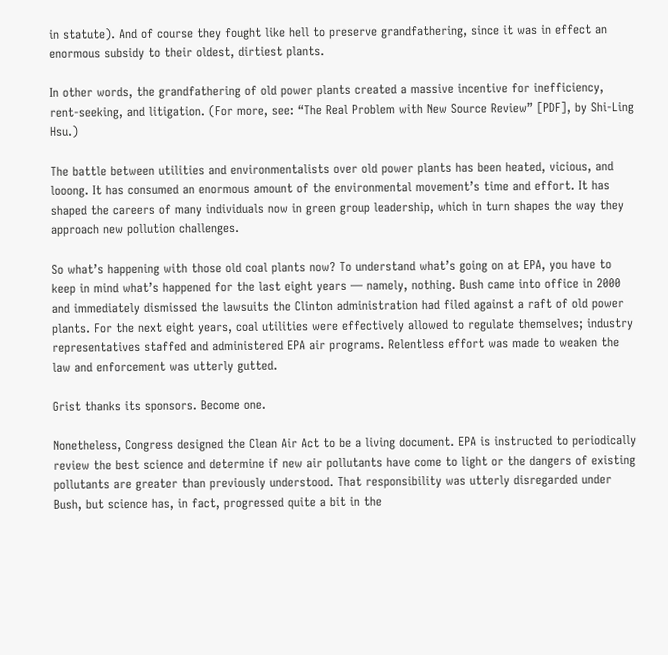in statute). And of course they fought like hell to preserve grandfathering, since it was in effect an enormous subsidy to their oldest, dirtiest plants.

In other words, the grandfathering of old power plants created a massive incentive for inefficiency, rent-seeking, and litigation. (For more, see: “The Real Problem with New Source Review” [PDF], by Shi-Ling Hsu.)

The battle between utilities and environmentalists over old power plants has been heated, vicious, and looong. It has consumed an enormous amount of the environmental movement’s time and effort. It has shaped the careers of many individuals now in green group leadership, which in turn shapes the way they approach new pollution challenges.

So what’s happening with those old coal plants now? To understand what’s going on at EPA, you have to keep in mind what’s happened for the last eight years — namely, nothing. Bush came into office in 2000 and immediately dismissed the lawsuits the Clinton administration had filed against a raft of old power plants. For the next eight years, coal utilities were effectively allowed to regulate themselves; industry representatives staffed and administered EPA air programs. Relentless effort was made to weaken the law and enforcement was utterly gutted.

Grist thanks its sponsors. Become one.

Nonetheless, Congress designed the Clean Air Act to be a living document. EPA is instructed to periodically review the best science and determine if new air pollutants have come to light or the dangers of existing pollutants are greater than previously understood. That responsibility was utterly disregarded under Bush, but science has, in fact, progressed quite a bit in the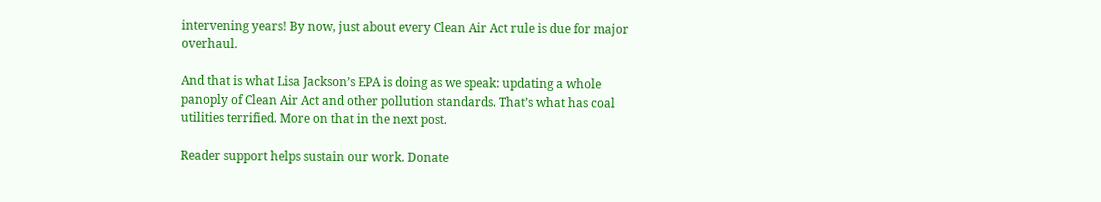intervening years! By now, just about every Clean Air Act rule is due for major overhaul.

And that is what Lisa Jackson’s EPA is doing as we speak: updating a whole panoply of Clean Air Act and other pollution standards. That’s what has coal utilities terrified. More on that in the next post.

Reader support helps sustain our work. Donate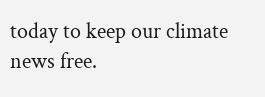today to keep our climate news free.